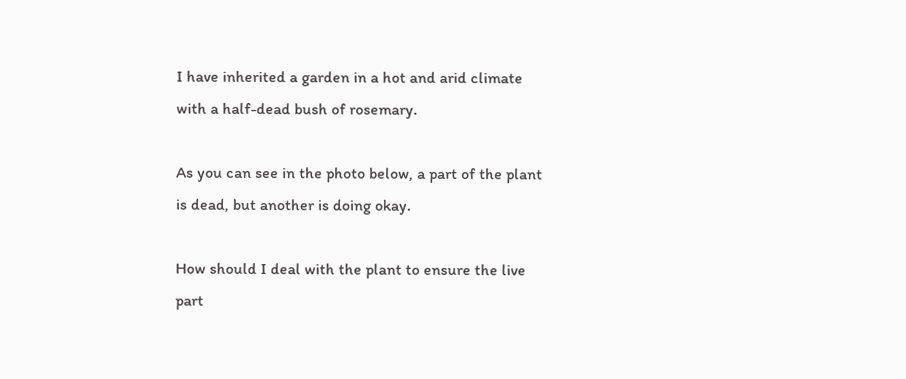I have inherited a garden in a hot and arid climate with a half-dead bush of rosemary.

As you can see in the photo below, a part of the plant is dead, but another is doing okay.

How should I deal with the plant to ensure the live part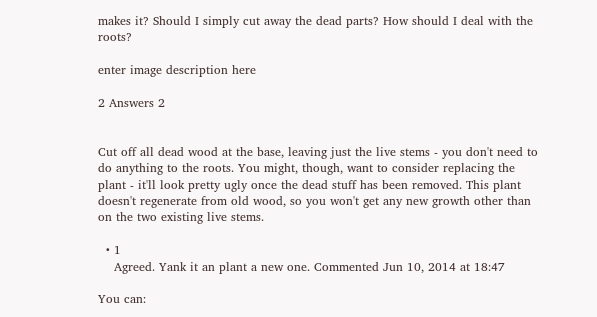makes it? Should I simply cut away the dead parts? How should I deal with the roots?

enter image description here

2 Answers 2


Cut off all dead wood at the base, leaving just the live stems - you don't need to do anything to the roots. You might, though, want to consider replacing the plant - it'll look pretty ugly once the dead stuff has been removed. This plant doesn't regenerate from old wood, so you won't get any new growth other than on the two existing live stems.

  • 1
    Agreed. Yank it an plant a new one. Commented Jun 10, 2014 at 18:47

You can: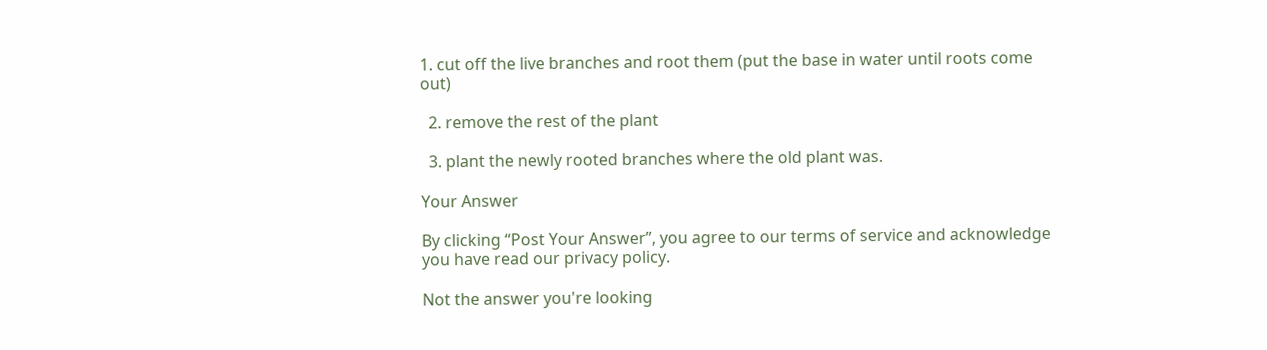1. cut off the live branches and root them (put the base in water until roots come out)

  2. remove the rest of the plant

  3. plant the newly rooted branches where the old plant was.

Your Answer

By clicking “Post Your Answer”, you agree to our terms of service and acknowledge you have read our privacy policy.

Not the answer you're looking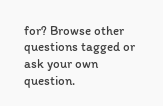for? Browse other questions tagged or ask your own question.